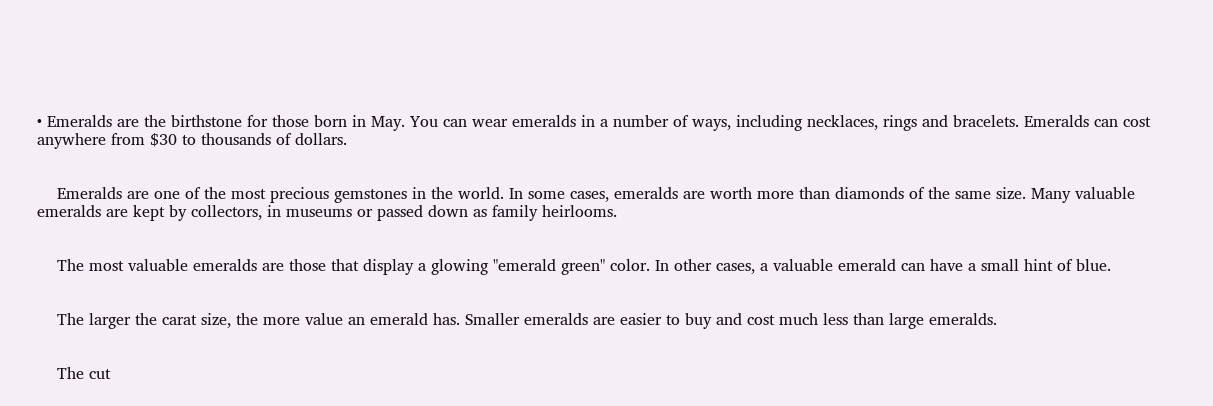• Emeralds are the birthstone for those born in May. You can wear emeralds in a number of ways, including necklaces, rings and bracelets. Emeralds can cost anywhere from $30 to thousands of dollars.


    Emeralds are one of the most precious gemstones in the world. In some cases, emeralds are worth more than diamonds of the same size. Many valuable emeralds are kept by collectors, in museums or passed down as family heirlooms.


    The most valuable emeralds are those that display a glowing "emerald green" color. In other cases, a valuable emerald can have a small hint of blue.


    The larger the carat size, the more value an emerald has. Smaller emeralds are easier to buy and cost much less than large emeralds.


    The cut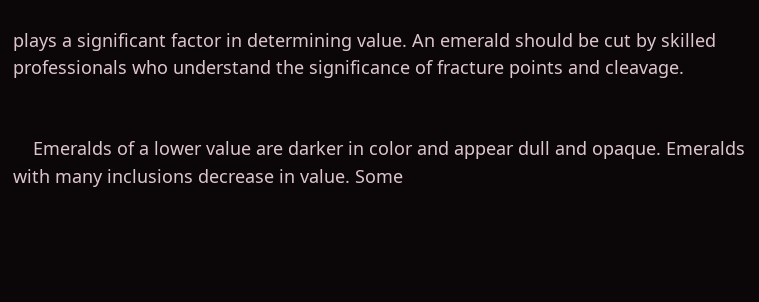plays a significant factor in determining value. An emerald should be cut by skilled professionals who understand the significance of fracture points and cleavage.


    Emeralds of a lower value are darker in color and appear dull and opaque. Emeralds with many inclusions decrease in value. Some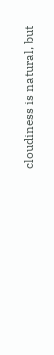cloudiness is natural, but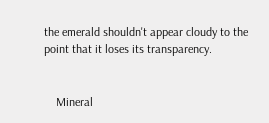the emerald shouldn't appear cloudy to the point that it loses its transparency.


    Mineral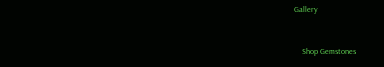Gallery


    Shop Gemstones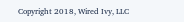Copyright 2018, Wired Ivy, LLC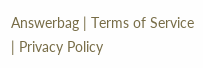Answerbag | Terms of Service | Privacy Policy